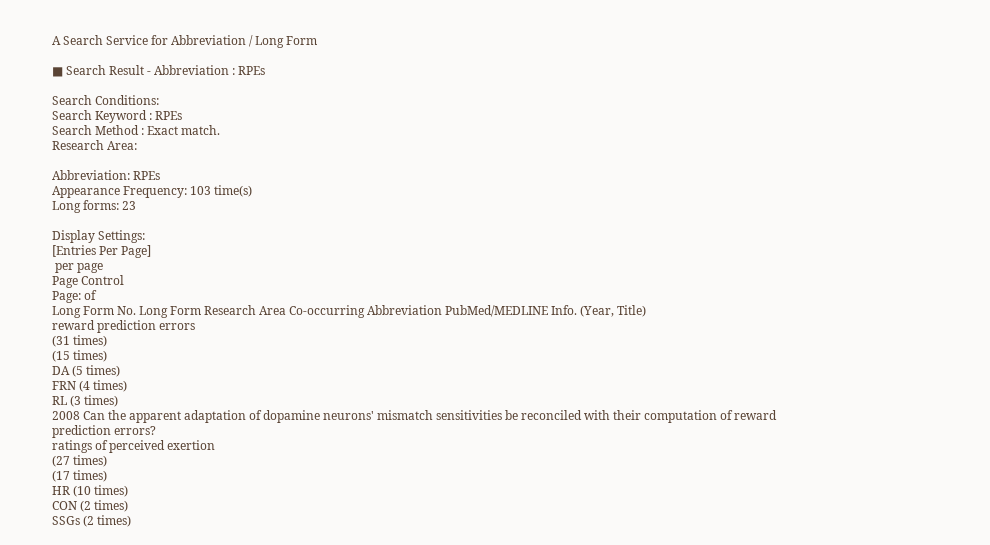A Search Service for Abbreviation / Long Form

■ Search Result - Abbreviation : RPEs

Search Conditions:
Search Keyword : RPEs
Search Method : Exact match.
Research Area:

Abbreviation: RPEs
Appearance Frequency: 103 time(s)
Long forms: 23

Display Settings:
[Entries Per Page]
 per page
Page Control
Page: of
Long Form No. Long Form Research Area Co-occurring Abbreviation PubMed/MEDLINE Info. (Year, Title)
reward prediction errors
(31 times)
(15 times)
DA (5 times)
FRN (4 times)
RL (3 times)
2008 Can the apparent adaptation of dopamine neurons' mismatch sensitivities be reconciled with their computation of reward prediction errors?
ratings of perceived exertion
(27 times)
(17 times)
HR (10 times)
CON (2 times)
SSGs (2 times)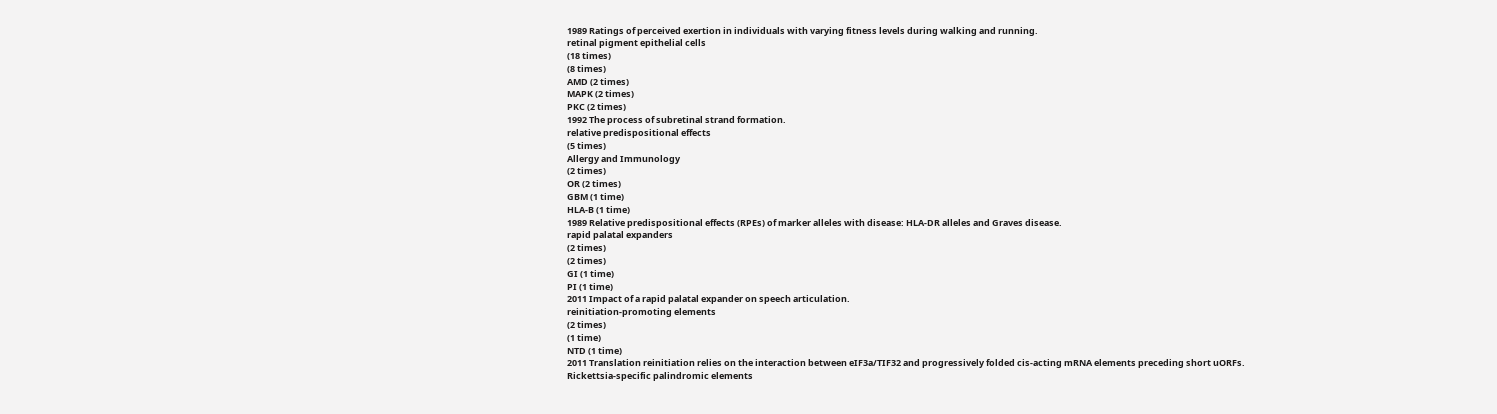1989 Ratings of perceived exertion in individuals with varying fitness levels during walking and running.
retinal pigment epithelial cells
(18 times)
(8 times)
AMD (2 times)
MAPK (2 times)
PKC (2 times)
1992 The process of subretinal strand formation.
relative predispositional effects
(5 times)
Allergy and Immunology
(2 times)
OR (2 times)
GBM (1 time)
HLA-B (1 time)
1989 Relative predispositional effects (RPEs) of marker alleles with disease: HLA-DR alleles and Graves disease.
rapid palatal expanders
(2 times)
(2 times)
GI (1 time)
PI (1 time)
2011 Impact of a rapid palatal expander on speech articulation.
reinitiation-promoting elements
(2 times)
(1 time)
NTD (1 time)
2011 Translation reinitiation relies on the interaction between eIF3a/TIF32 and progressively folded cis-acting mRNA elements preceding short uORFs.
Rickettsia-specific palindromic elements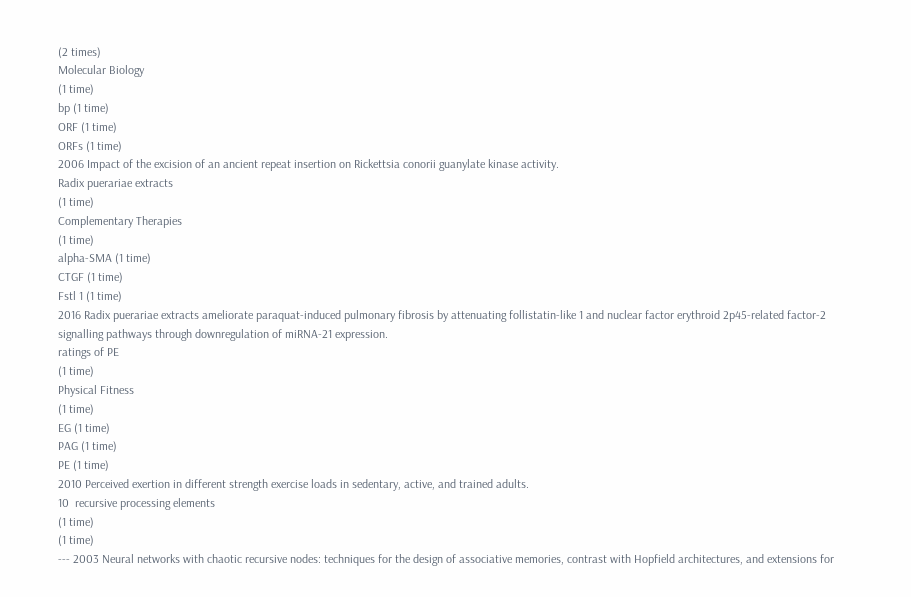(2 times)
Molecular Biology
(1 time)
bp (1 time)
ORF (1 time)
ORFs (1 time)
2006 Impact of the excision of an ancient repeat insertion on Rickettsia conorii guanylate kinase activity.
Radix puerariae extracts
(1 time)
Complementary Therapies
(1 time)
alpha-SMA (1 time)
CTGF (1 time)
Fstl 1 (1 time)
2016 Radix puerariae extracts ameliorate paraquat-induced pulmonary fibrosis by attenuating follistatin-like 1 and nuclear factor erythroid 2p45-related factor-2 signalling pathways through downregulation of miRNA-21 expression.
ratings of PE
(1 time)
Physical Fitness
(1 time)
EG (1 time)
PAG (1 time)
PE (1 time)
2010 Perceived exertion in different strength exercise loads in sedentary, active, and trained adults.
10  recursive processing elements
(1 time)
(1 time)
--- 2003 Neural networks with chaotic recursive nodes: techniques for the design of associative memories, contrast with Hopfield architectures, and extensions for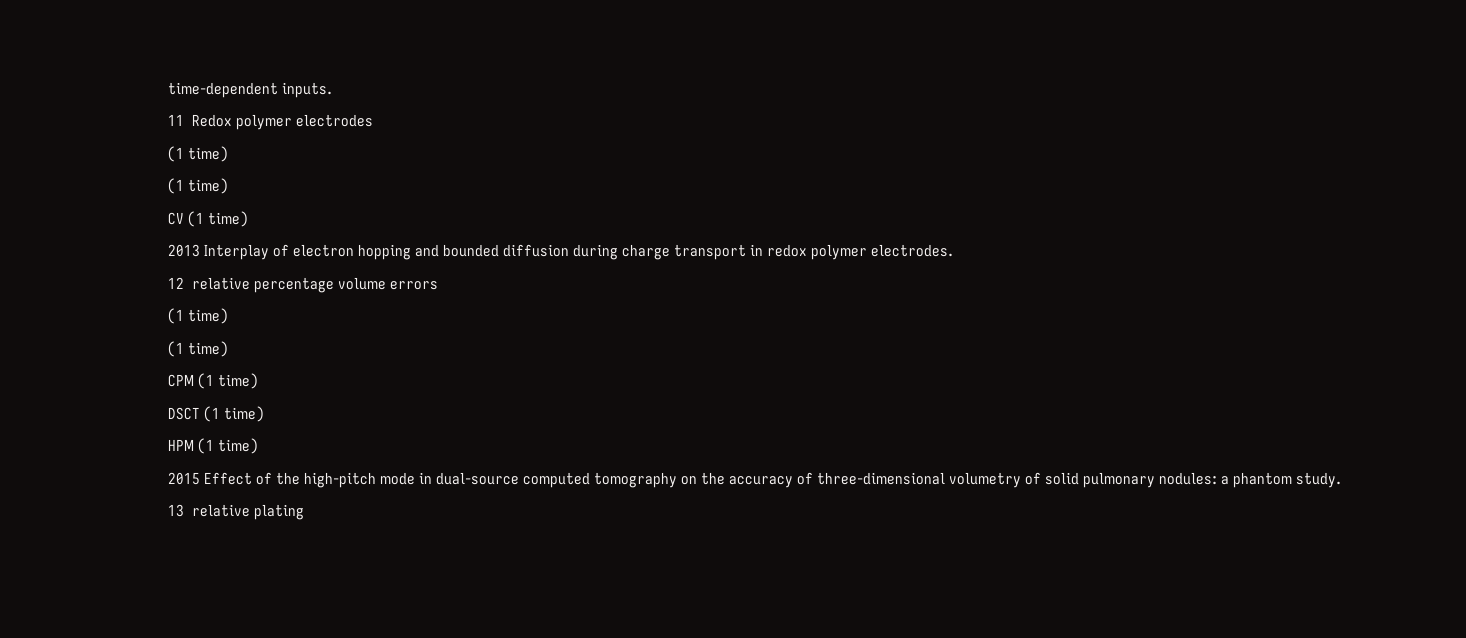time-dependent inputs.
11  Redox polymer electrodes
(1 time)
(1 time)
CV (1 time)
2013 Interplay of electron hopping and bounded diffusion during charge transport in redox polymer electrodes.
12  relative percentage volume errors
(1 time)
(1 time)
CPM (1 time)
DSCT (1 time)
HPM (1 time)
2015 Effect of the high-pitch mode in dual-source computed tomography on the accuracy of three-dimensional volumetry of solid pulmonary nodules: a phantom study.
13  relative plating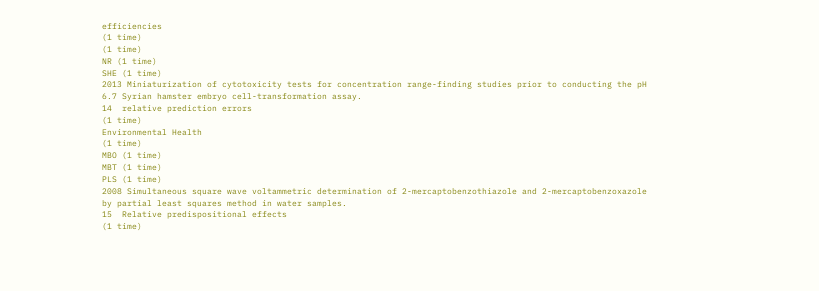efficiencies
(1 time)
(1 time)
NR (1 time)
SHE (1 time)
2013 Miniaturization of cytotoxicity tests for concentration range-finding studies prior to conducting the pH 6.7 Syrian hamster embryo cell-transformation assay.
14  relative prediction errors
(1 time)
Environmental Health
(1 time)
MBO (1 time)
MBT (1 time)
PLS (1 time)
2008 Simultaneous square wave voltammetric determination of 2-mercaptobenzothiazole and 2-mercaptobenzoxazole by partial least squares method in water samples.
15  Relative predispositional effects
(1 time)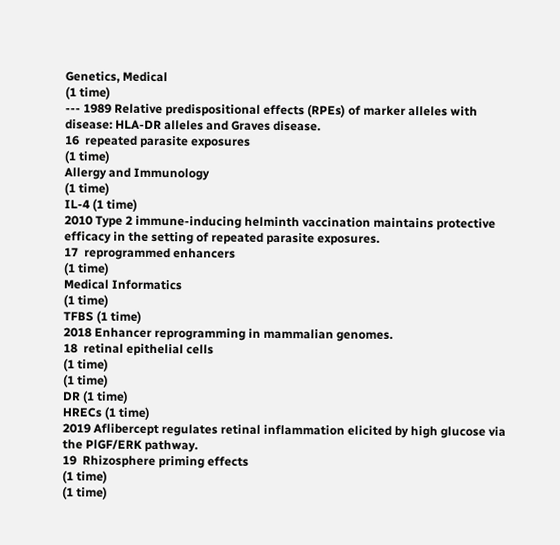Genetics, Medical
(1 time)
--- 1989 Relative predispositional effects (RPEs) of marker alleles with disease: HLA-DR alleles and Graves disease.
16  repeated parasite exposures
(1 time)
Allergy and Immunology
(1 time)
IL-4 (1 time)
2010 Type 2 immune-inducing helminth vaccination maintains protective efficacy in the setting of repeated parasite exposures.
17  reprogrammed enhancers
(1 time)
Medical Informatics
(1 time)
TFBS (1 time)
2018 Enhancer reprogramming in mammalian genomes.
18  retinal epithelial cells
(1 time)
(1 time)
DR (1 time)
HRECs (1 time)
2019 Aflibercept regulates retinal inflammation elicited by high glucose via the PlGF/ERK pathway.
19  Rhizosphere priming effects
(1 time)
(1 time)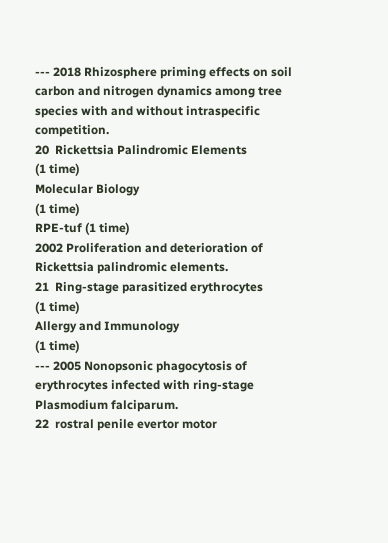--- 2018 Rhizosphere priming effects on soil carbon and nitrogen dynamics among tree species with and without intraspecific competition.
20  Rickettsia Palindromic Elements
(1 time)
Molecular Biology
(1 time)
RPE-tuf (1 time)
2002 Proliferation and deterioration of Rickettsia palindromic elements.
21  Ring-stage parasitized erythrocytes
(1 time)
Allergy and Immunology
(1 time)
--- 2005 Nonopsonic phagocytosis of erythrocytes infected with ring-stage Plasmodium falciparum.
22  rostral penile evertor motor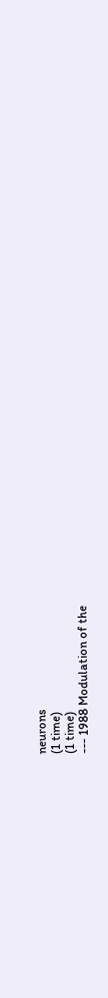neurons
(1 time)
(1 time)
--- 1988 Modulation of the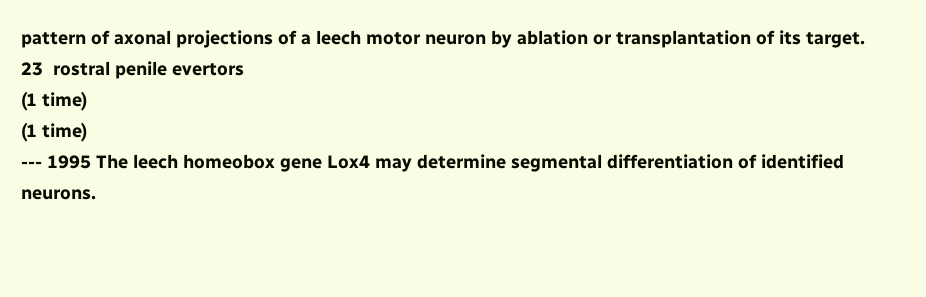pattern of axonal projections of a leech motor neuron by ablation or transplantation of its target.
23  rostral penile evertors
(1 time)
(1 time)
--- 1995 The leech homeobox gene Lox4 may determine segmental differentiation of identified neurons.